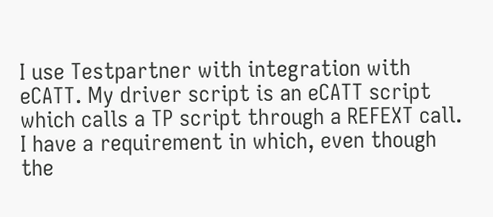I use Testpartner with integration with eCATT. My driver script is an eCATT script which calls a TP script through a REFEXT call. I have a requirement in which, even though the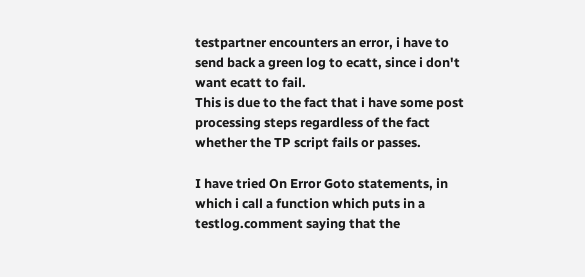testpartner encounters an error, i have to send back a green log to ecatt, since i don't want ecatt to fail.
This is due to the fact that i have some post processing steps regardless of the fact whether the TP script fails or passes.

I have tried On Error Goto statements, in which i call a function which puts in a testlog.comment saying that the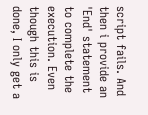script fails. And then i provide an 'End' statement to complete the execution. Even though this is done, I only get a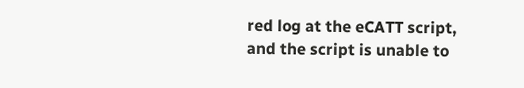red log at the eCATT script, and the script is unable to